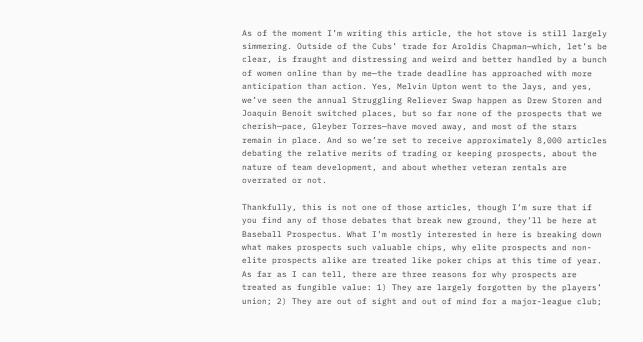As of the moment I’m writing this article, the hot stove is still largely simmering. Outside of the Cubs’ trade for Aroldis Chapman—which, let’s be clear, is fraught and distressing and weird and better handled by a bunch of women online than by me—the trade deadline has approached with more anticipation than action. Yes, Melvin Upton went to the Jays, and yes, we’ve seen the annual Struggling Reliever Swap happen as Drew Storen and Joaquin Benoit switched places, but so far none of the prospects that we cherish—pace, Gleyber Torres—have moved away, and most of the stars remain in place. And so we’re set to receive approximately 8,000 articles debating the relative merits of trading or keeping prospects, about the nature of team development, and about whether veteran rentals are overrated or not.

Thankfully, this is not one of those articles, though I’m sure that if you find any of those debates that break new ground, they’ll be here at Baseball Prospectus. What I’m mostly interested in here is breaking down what makes prospects such valuable chips, why elite prospects and non-elite prospects alike are treated like poker chips at this time of year. As far as I can tell, there are three reasons for why prospects are treated as fungible value: 1) They are largely forgotten by the players’ union; 2) They are out of sight and out of mind for a major-league club;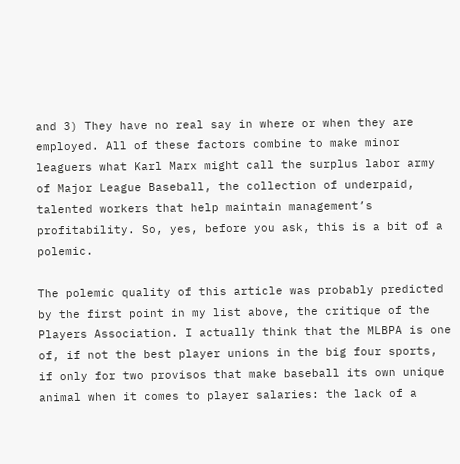and 3) They have no real say in where or when they are employed. All of these factors combine to make minor leaguers what Karl Marx might call the surplus labor army of Major League Baseball, the collection of underpaid, talented workers that help maintain management’s profitability. So, yes, before you ask, this is a bit of a polemic.

The polemic quality of this article was probably predicted by the first point in my list above, the critique of the Players Association. I actually think that the MLBPA is one of, if not the best player unions in the big four sports, if only for two provisos that make baseball its own unique animal when it comes to player salaries: the lack of a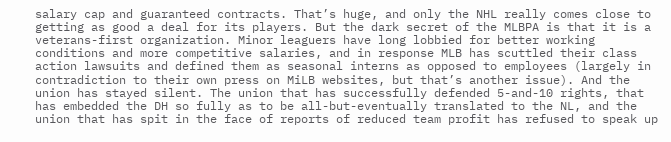salary cap and guaranteed contracts. That’s huge, and only the NHL really comes close to getting as good a deal for its players. But the dark secret of the MLBPA is that it is a veterans-first organization. Minor leaguers have long lobbied for better working conditions and more competitive salaries, and in response MLB has scuttled their class action lawsuits and defined them as seasonal interns as opposed to employees (largely in contradiction to their own press on MiLB websites, but that’s another issue). And the union has stayed silent. The union that has successfully defended 5-and-10 rights, that has embedded the DH so fully as to be all-but-eventually translated to the NL, and the union that has spit in the face of reports of reduced team profit has refused to speak up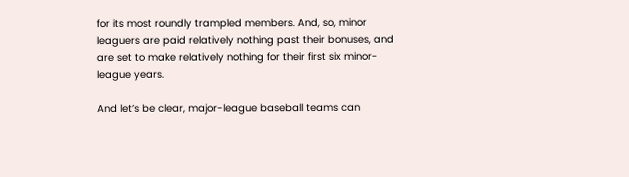for its most roundly trampled members. And, so, minor leaguers are paid relatively nothing past their bonuses, and are set to make relatively nothing for their first six minor-league years.

And let’s be clear, major-league baseball teams can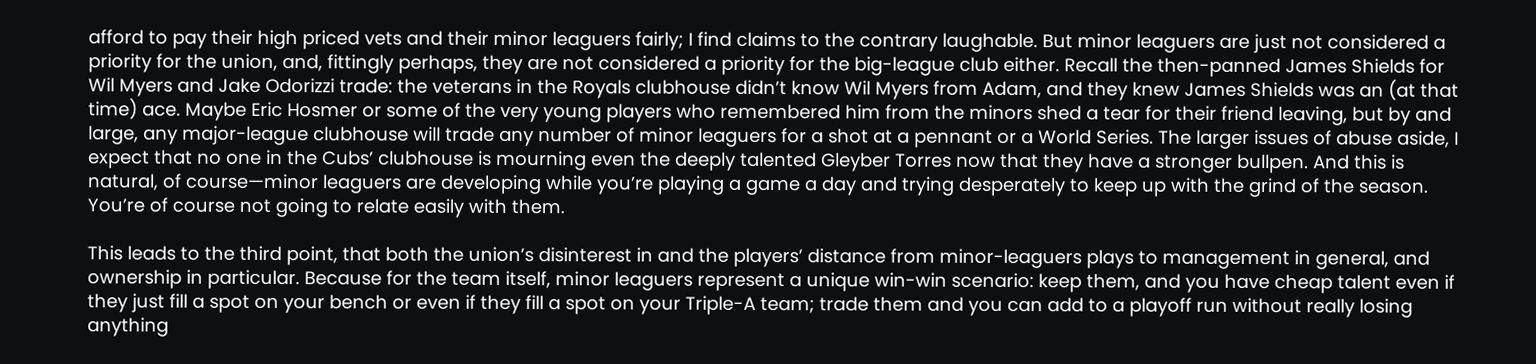afford to pay their high priced vets and their minor leaguers fairly; I find claims to the contrary laughable. But minor leaguers are just not considered a priority for the union, and, fittingly perhaps, they are not considered a priority for the big-league club either. Recall the then-panned James Shields for Wil Myers and Jake Odorizzi trade: the veterans in the Royals clubhouse didn’t know Wil Myers from Adam, and they knew James Shields was an (at that time) ace. Maybe Eric Hosmer or some of the very young players who remembered him from the minors shed a tear for their friend leaving, but by and large, any major-league clubhouse will trade any number of minor leaguers for a shot at a pennant or a World Series. The larger issues of abuse aside, I expect that no one in the Cubs’ clubhouse is mourning even the deeply talented Gleyber Torres now that they have a stronger bullpen. And this is natural, of course—minor leaguers are developing while you’re playing a game a day and trying desperately to keep up with the grind of the season. You’re of course not going to relate easily with them.

This leads to the third point, that both the union’s disinterest in and the players’ distance from minor-leaguers plays to management in general, and ownership in particular. Because for the team itself, minor leaguers represent a unique win-win scenario: keep them, and you have cheap talent even if they just fill a spot on your bench or even if they fill a spot on your Triple-A team; trade them and you can add to a playoff run without really losing anything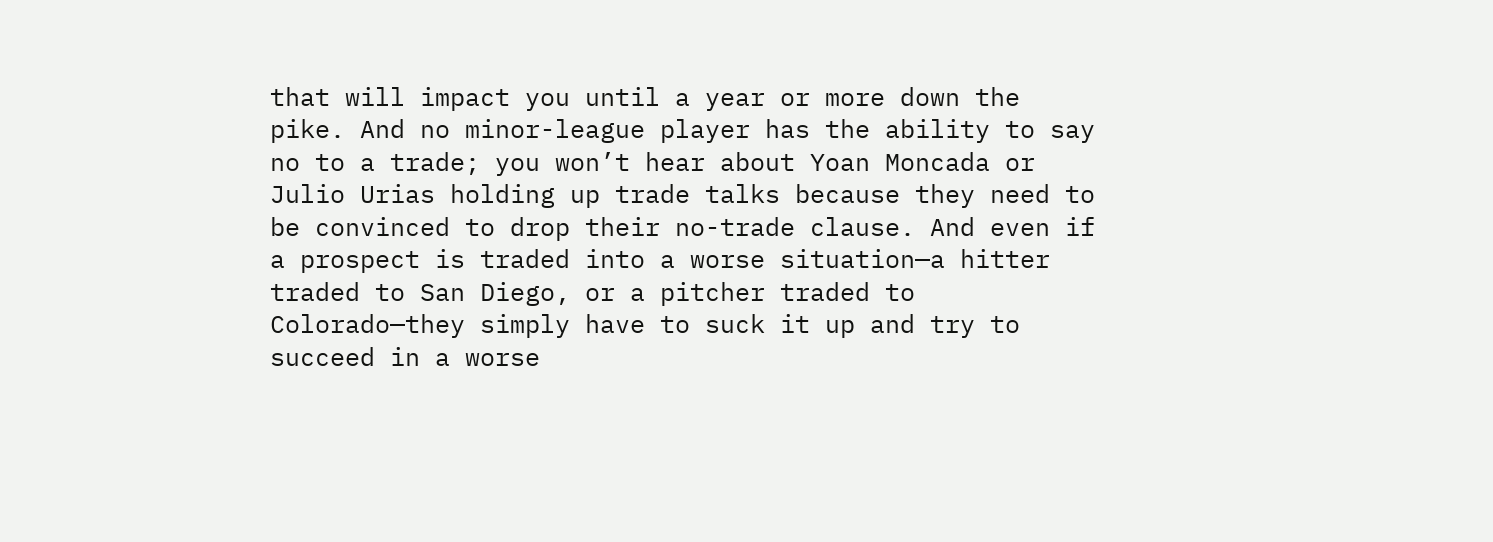that will impact you until a year or more down the pike. And no minor-league player has the ability to say no to a trade; you won’t hear about Yoan Moncada or Julio Urias holding up trade talks because they need to be convinced to drop their no-trade clause. And even if a prospect is traded into a worse situation—a hitter traded to San Diego, or a pitcher traded to Colorado—they simply have to suck it up and try to succeed in a worse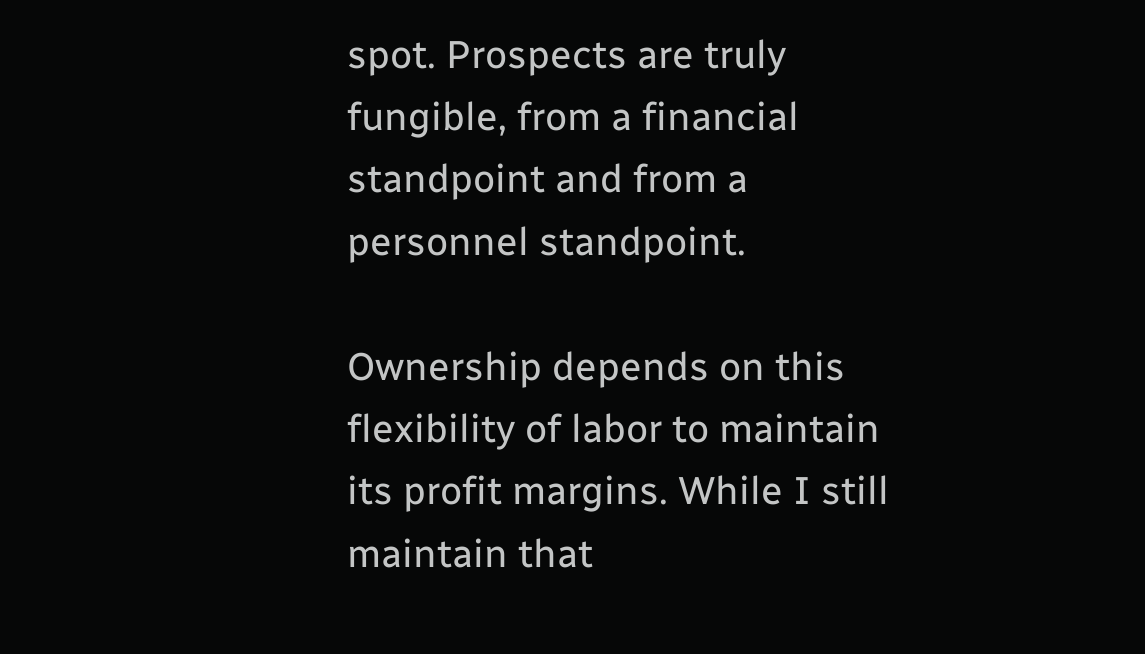spot. Prospects are truly fungible, from a financial standpoint and from a personnel standpoint.

Ownership depends on this flexibility of labor to maintain its profit margins. While I still maintain that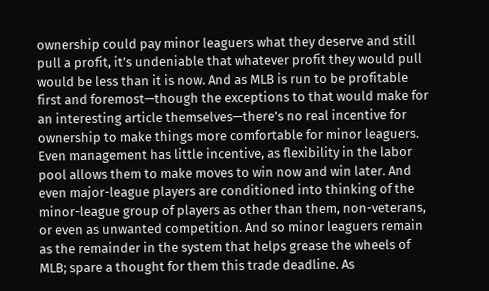ownership could pay minor leaguers what they deserve and still pull a profit, it’s undeniable that whatever profit they would pull would be less than it is now. And as MLB is run to be profitable first and foremost—though the exceptions to that would make for an interesting article themselves—there’s no real incentive for ownership to make things more comfortable for minor leaguers. Even management has little incentive, as flexibility in the labor pool allows them to make moves to win now and win later. And even major-league players are conditioned into thinking of the minor-league group of players as other than them, non-veterans, or even as unwanted competition. And so minor leaguers remain as the remainder in the system that helps grease the wheels of MLB; spare a thought for them this trade deadline. As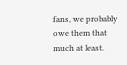fans, we probably owe them that much at least.